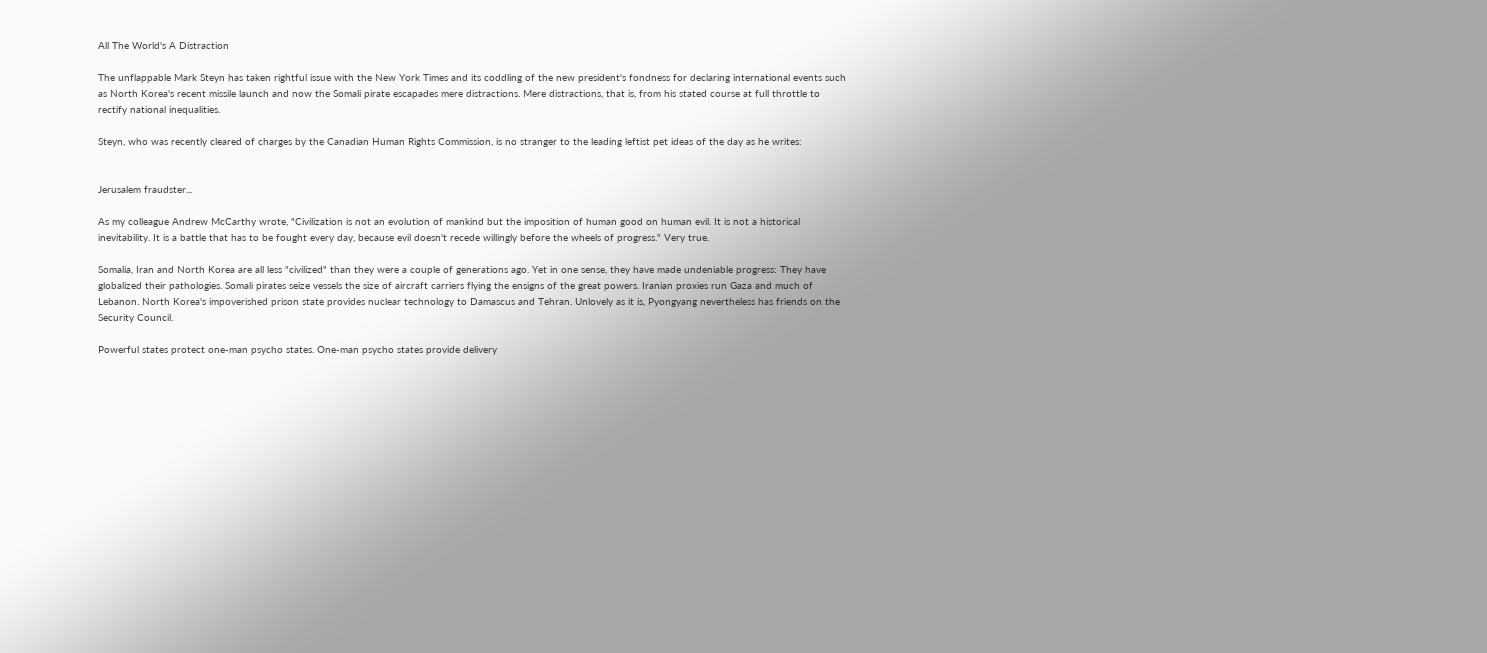All The World's A Distraction

The unflappable Mark Steyn has taken rightful issue with the New York Times and its coddling of the new president's fondness for declaring international events such as North Korea's recent missile launch and now the Somali pirate escapades mere distractions. Mere distractions, that is, from his stated course at full throttle to rectify national inequalities.

Steyn, who was recently cleared of charges by the Canadian Human Rights Commission, is no stranger to the leading leftist pet ideas of the day as he writes:


Jerusalem fraudster...

As my colleague Andrew McCarthy wrote, "Civilization is not an evolution of mankind but the imposition of human good on human evil. It is not a historical inevitability. It is a battle that has to be fought every day, because evil doesn't recede willingly before the wheels of progress." Very true.

Somalia, Iran and North Korea are all less "civilized" than they were a couple of generations ago. Yet in one sense, they have made undeniable progress: They have globalized their pathologies. Somali pirates seize vessels the size of aircraft carriers flying the ensigns of the great powers. Iranian proxies run Gaza and much of Lebanon. North Korea's impoverished prison state provides nuclear technology to Damascus and Tehran. Unlovely as it is, Pyongyang nevertheless has friends on the Security Council.

Powerful states protect one-man psycho states. One-man psycho states provide delivery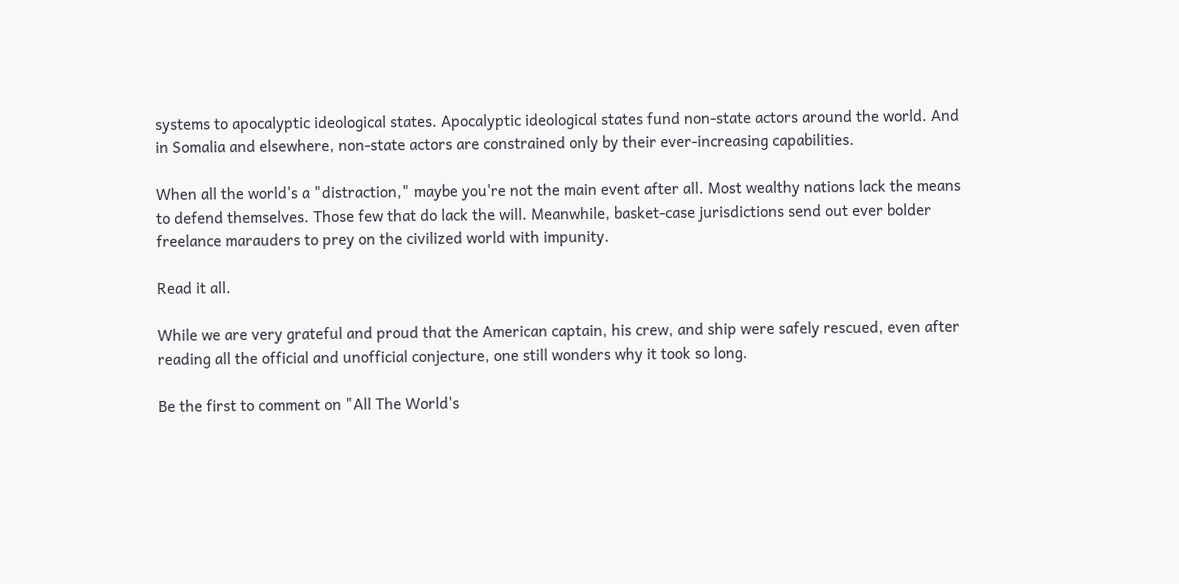systems to apocalyptic ideological states. Apocalyptic ideological states fund non-state actors around the world. And in Somalia and elsewhere, non-state actors are constrained only by their ever-increasing capabilities.

When all the world's a "distraction," maybe you're not the main event after all. Most wealthy nations lack the means to defend themselves. Those few that do lack the will. Meanwhile, basket-case jurisdictions send out ever bolder freelance marauders to prey on the civilized world with impunity.

Read it all.

While we are very grateful and proud that the American captain, his crew, and ship were safely rescued, even after reading all the official and unofficial conjecture, one still wonders why it took so long.

Be the first to comment on "All The World's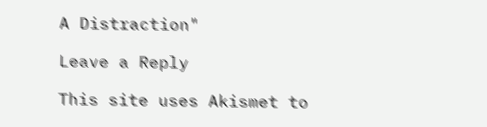A Distraction"

Leave a Reply

This site uses Akismet to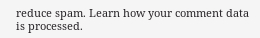reduce spam. Learn how your comment data is processed.